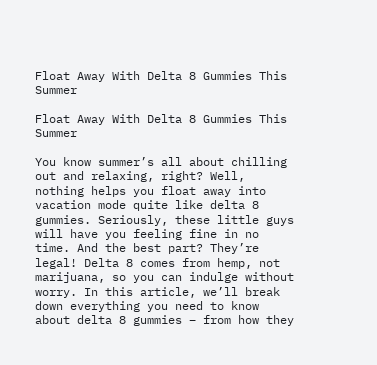Float Away With Delta 8 Gummies This Summer

Float Away With Delta 8 Gummies This Summer

You know summer’s all about chilling out and relaxing, right? Well, nothing helps you float away into vacation mode quite like delta 8 gummies. Seriously, these little guys will have you feeling fine in no time. And the best part? They’re legal! Delta 8 comes from hemp, not marijuana, so you can indulge without worry. In this article, we’ll break down everything you need to know about delta 8 gummies – from how they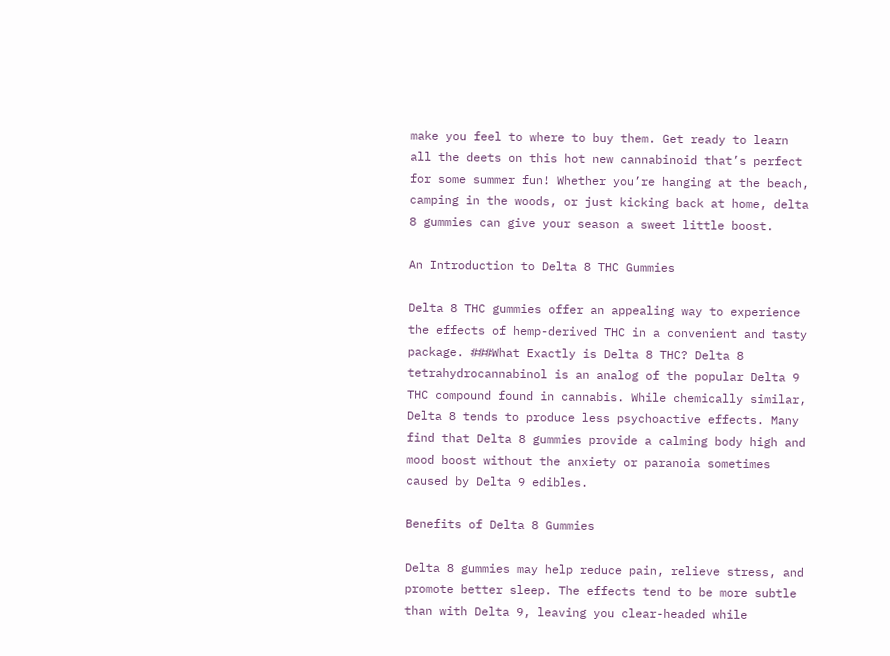make you feel to where to buy them. Get ready to learn all the deets on this hot new cannabinoid that’s perfect for some summer fun! Whether you’re hanging at the beach, camping in the woods, or just kicking back at home, delta 8 gummies can give your season a sweet little boost.

An Introduction to Delta 8 THC Gummies

Delta 8 THC gummies offer an appealing way to experience the effects of hemp-derived THC in a convenient and tasty package. ###What Exactly is Delta 8 THC? Delta 8 tetrahydrocannabinol is an analog of the popular Delta 9 THC compound found in cannabis. While chemically similar, Delta 8 tends to produce less psychoactive effects. Many find that Delta 8 gummies provide a calming body high and mood boost without the anxiety or paranoia sometimes caused by Delta 9 edibles.

Benefits of Delta 8 Gummies

Delta 8 gummies may help reduce pain, relieve stress, and promote better sleep. The effects tend to be more subtle than with Delta 9, leaving you clear-headed while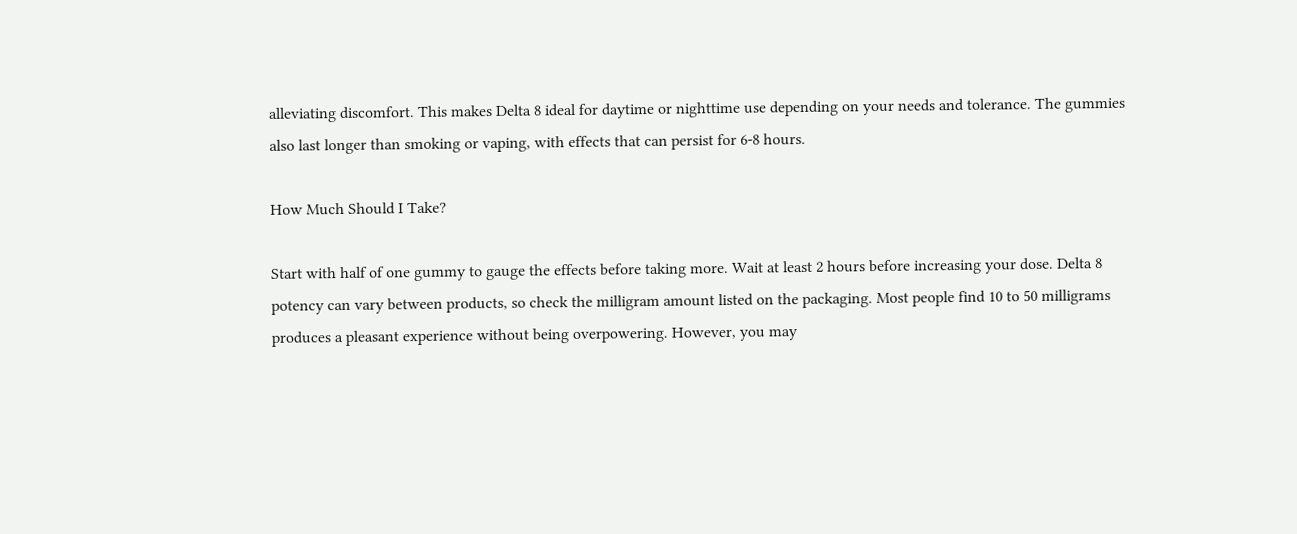alleviating discomfort. This makes Delta 8 ideal for daytime or nighttime use depending on your needs and tolerance. The gummies also last longer than smoking or vaping, with effects that can persist for 6-8 hours.

How Much Should I Take?

Start with half of one gummy to gauge the effects before taking more. Wait at least 2 hours before increasing your dose. Delta 8 potency can vary between products, so check the milligram amount listed on the packaging. Most people find 10 to 50 milligrams produces a pleasant experience without being overpowering. However, you may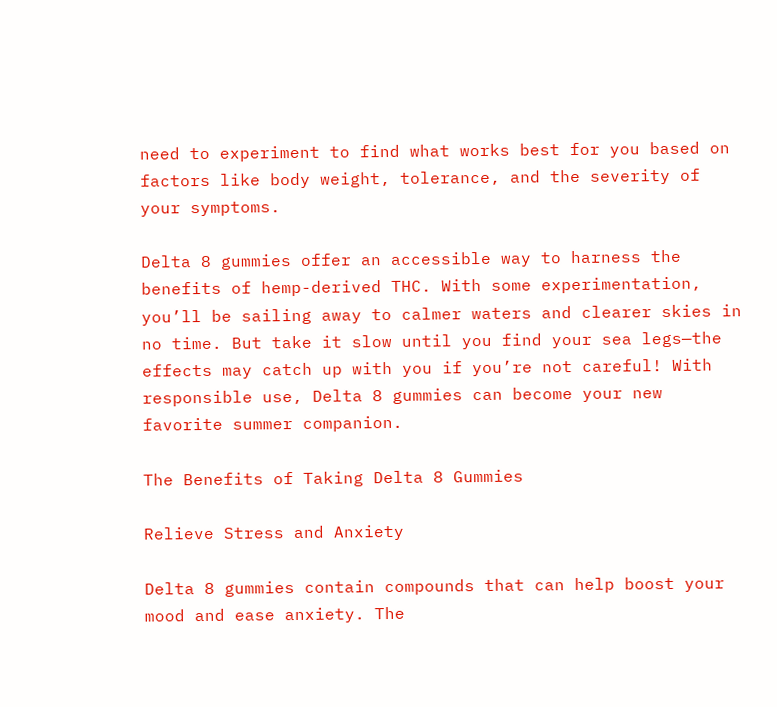need to experiment to find what works best for you based on factors like body weight, tolerance, and the severity of your symptoms.

Delta 8 gummies offer an accessible way to harness the benefits of hemp-derived THC. With some experimentation, you’ll be sailing away to calmer waters and clearer skies in no time. But take it slow until you find your sea legs—the effects may catch up with you if you’re not careful! With responsible use, Delta 8 gummies can become your new favorite summer companion.

The Benefits of Taking Delta 8 Gummies

Relieve Stress and Anxiety

Delta 8 gummies contain compounds that can help boost your mood and ease anxiety. The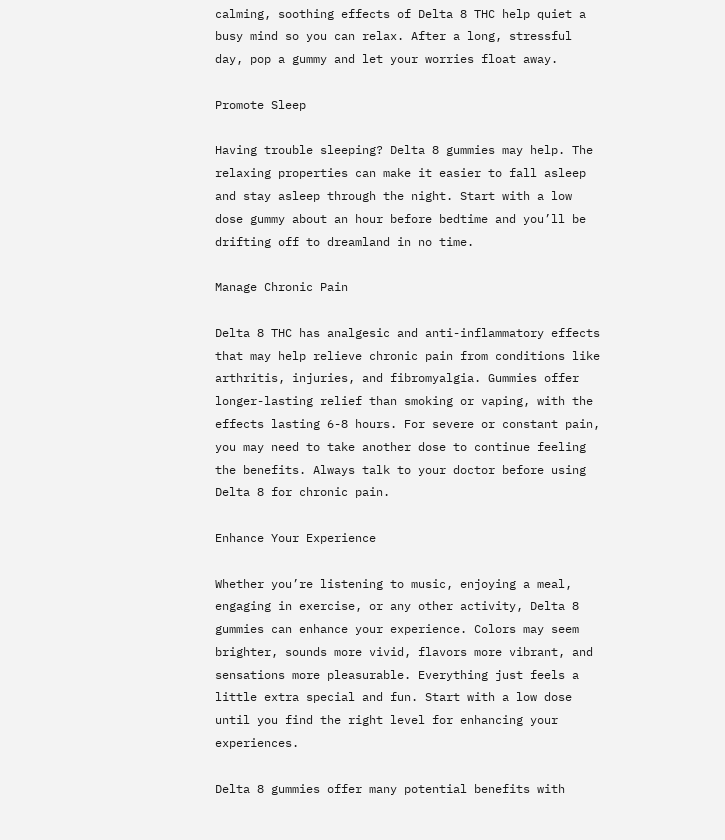calming, soothing effects of Delta 8 THC help quiet a busy mind so you can relax. After a long, stressful day, pop a gummy and let your worries float away.

Promote Sleep

Having trouble sleeping? Delta 8 gummies may help. The relaxing properties can make it easier to fall asleep and stay asleep through the night. Start with a low dose gummy about an hour before bedtime and you’ll be drifting off to dreamland in no time.

Manage Chronic Pain

Delta 8 THC has analgesic and anti-inflammatory effects that may help relieve chronic pain from conditions like arthritis, injuries, and fibromyalgia. Gummies offer longer-lasting relief than smoking or vaping, with the effects lasting 6-8 hours. For severe or constant pain, you may need to take another dose to continue feeling the benefits. Always talk to your doctor before using Delta 8 for chronic pain.

Enhance Your Experience

Whether you’re listening to music, enjoying a meal, engaging in exercise, or any other activity, Delta 8 gummies can enhance your experience. Colors may seem brighter, sounds more vivid, flavors more vibrant, and sensations more pleasurable. Everything just feels a little extra special and fun. Start with a low dose until you find the right level for enhancing your experiences.

Delta 8 gummies offer many potential benefits with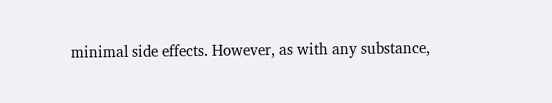minimal side effects. However, as with any substance,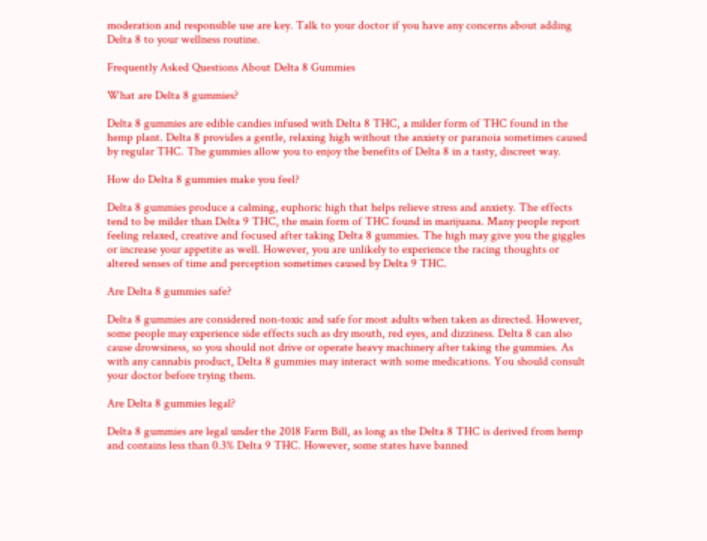moderation and responsible use are key. Talk to your doctor if you have any concerns about adding Delta 8 to your wellness routine.

Frequently Asked Questions About Delta 8 Gummies

What are Delta 8 gummies?

Delta 8 gummies are edible candies infused with Delta 8 THC, a milder form of THC found in the hemp plant. Delta 8 provides a gentle, relaxing high without the anxiety or paranoia sometimes caused by regular THC. The gummies allow you to enjoy the benefits of Delta 8 in a tasty, discreet way.

How do Delta 8 gummies make you feel?

Delta 8 gummies produce a calming, euphoric high that helps relieve stress and anxiety. The effects tend to be milder than Delta 9 THC, the main form of THC found in marijuana. Many people report feeling relaxed, creative and focused after taking Delta 8 gummies. The high may give you the giggles or increase your appetite as well. However, you are unlikely to experience the racing thoughts or altered senses of time and perception sometimes caused by Delta 9 THC.

Are Delta 8 gummies safe?

Delta 8 gummies are considered non-toxic and safe for most adults when taken as directed. However, some people may experience side effects such as dry mouth, red eyes, and dizziness. Delta 8 can also cause drowsiness, so you should not drive or operate heavy machinery after taking the gummies. As with any cannabis product, Delta 8 gummies may interact with some medications. You should consult your doctor before trying them.

Are Delta 8 gummies legal?

Delta 8 gummies are legal under the 2018 Farm Bill, as long as the Delta 8 THC is derived from hemp and contains less than 0.3% Delta 9 THC. However, some states have banned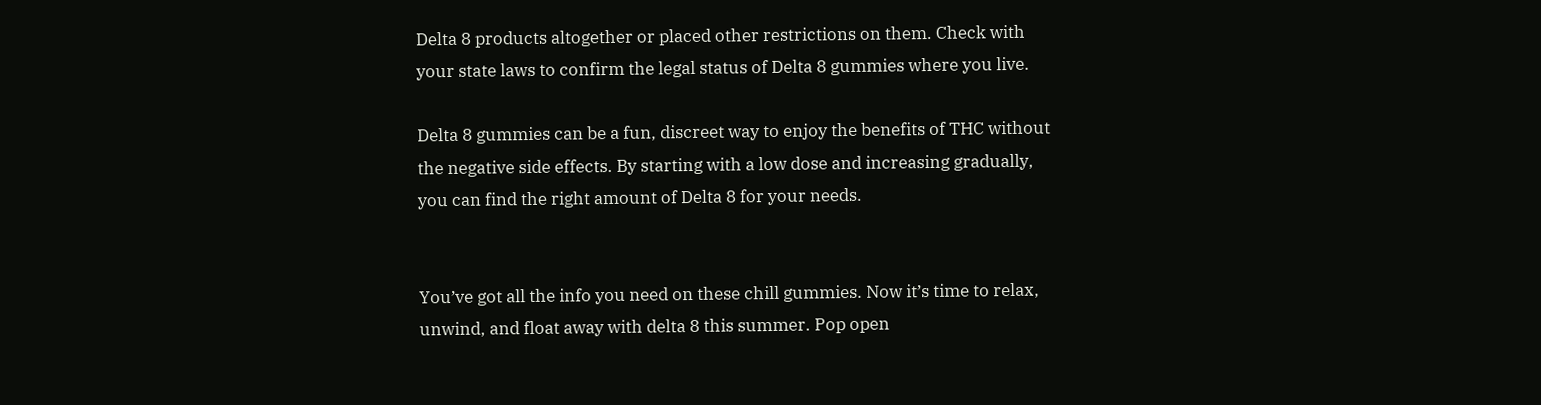Delta 8 products altogether or placed other restrictions on them. Check with your state laws to confirm the legal status of Delta 8 gummies where you live.

Delta 8 gummies can be a fun, discreet way to enjoy the benefits of THC without the negative side effects. By starting with a low dose and increasing gradually, you can find the right amount of Delta 8 for your needs.


You’ve got all the info you need on these chill gummies. Now it’s time to relax, unwind, and float away with delta 8 this summer. Pop open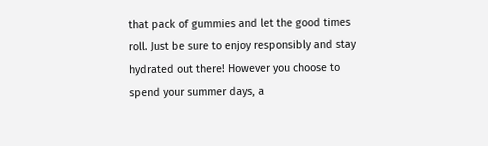that pack of gummies and let the good times roll. Just be sure to enjoy responsibly and stay hydrated out there! However you choose to spend your summer days, a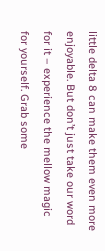little delta 8 can make them even more enjoyable. But don’t just take our word for it – experience the mellow magic for yourself. Grab some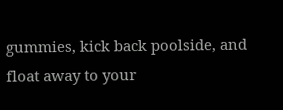gummies, kick back poolside, and float away to your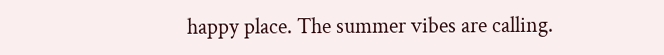happy place. The summer vibes are calling.